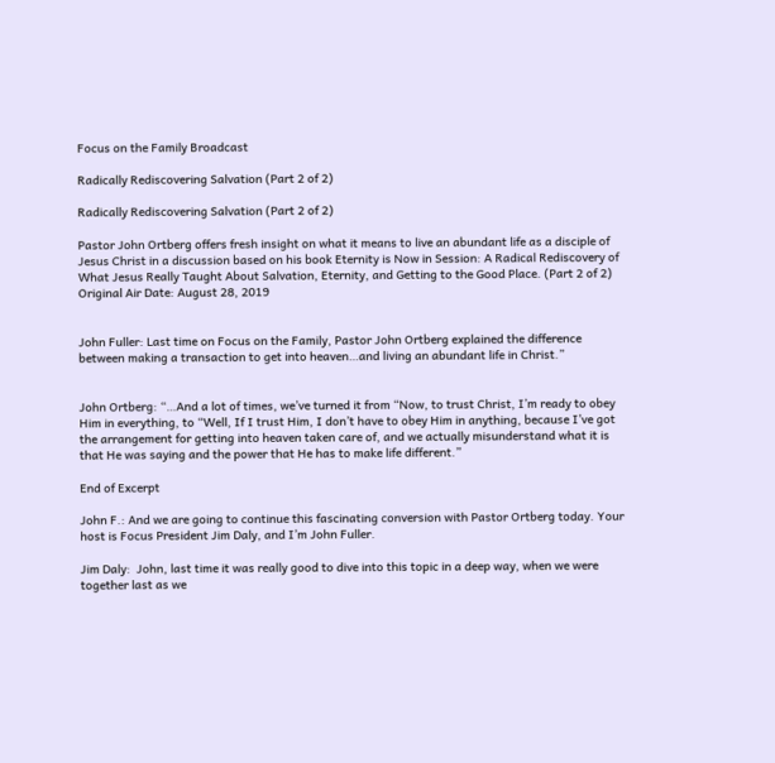Focus on the Family Broadcast

Radically Rediscovering Salvation (Part 2 of 2)

Radically Rediscovering Salvation (Part 2 of 2)

Pastor John Ortberg offers fresh insight on what it means to live an abundant life as a disciple of Jesus Christ in a discussion based on his book Eternity is Now in Session: A Radical Rediscovery of What Jesus Really Taught About Salvation, Eternity, and Getting to the Good Place. (Part 2 of 2)
Original Air Date: August 28, 2019


John Fuller: Last time on Focus on the Family, Pastor John Ortberg explained the difference between making a transaction to get into heaven…and living an abundant life in Christ.”


John Ortberg: “…And a lot of times, we’ve turned it from “Now, to trust Christ, I’m ready to obey Him in everything, to “Well, If I trust Him, I don’t have to obey Him in anything, because I’ve got the arrangement for getting into heaven taken care of, and we actually misunderstand what it is that He was saying and the power that He has to make life different.”

End of Excerpt

John F.: And we are going to continue this fascinating conversion with Pastor Ortberg today. Your host is Focus President Jim Daly, and I’m John Fuller.

Jim Daly:  John, last time it was really good to dive into this topic in a deep way, when we were together last as we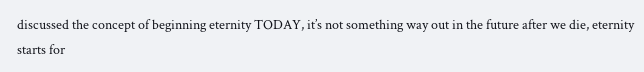discussed the concept of beginning eternity TODAY, it’s not something way out in the future after we die, eternity starts for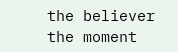the believer the moment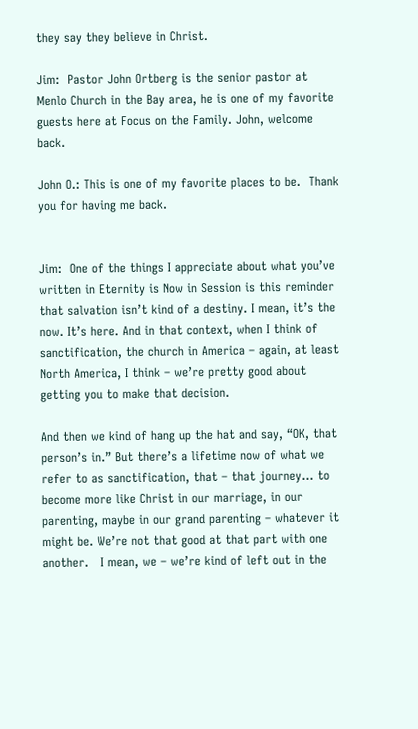they say they believe in Christ.

Jim:  Pastor John Ortberg is the senior pastor at Menlo Church in the Bay area, he is one of my favorite guests here at Focus on the Family. John, welcome back.

John O.: This is one of my favorite places to be.  Thank you for having me back.


Jim:  One of the things I appreciate about what you’ve written in Eternity is Now in Session is this reminder that salvation isn’t kind of a destiny. I mean, it’s the now. It’s here. And in that context, when I think of sanctification, the church in America – again, at least North America, I think – we’re pretty good about getting you to make that decision.

And then we kind of hang up the hat and say, “OK, that person’s in.” But there’s a lifetime now of what we refer to as sanctification, that – that journey… to become more like Christ in our marriage, in our parenting, maybe in our grand parenting – whatever it might be. We’re not that good at that part with one another.   I mean, we – we’re kind of left out in the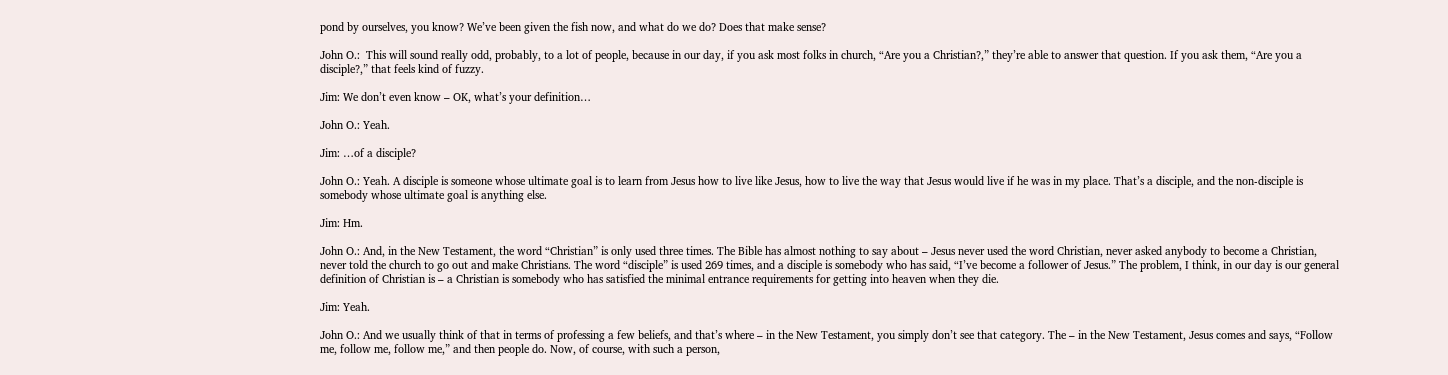pond by ourselves, you know? We’ve been given the fish now, and what do we do? Does that make sense?

John O.:  This will sound really odd, probably, to a lot of people, because in our day, if you ask most folks in church, “Are you a Christian?,” they’re able to answer that question. If you ask them, “Are you a disciple?,” that feels kind of fuzzy.

Jim: We don’t even know – OK, what’s your definition…

John O.: Yeah.

Jim: …of a disciple?

John O.: Yeah. A disciple is someone whose ultimate goal is to learn from Jesus how to live like Jesus, how to live the way that Jesus would live if he was in my place. That’s a disciple, and the non-disciple is somebody whose ultimate goal is anything else.

Jim: Hm.

John O.: And, in the New Testament, the word “Christian” is only used three times. The Bible has almost nothing to say about – Jesus never used the word Christian, never asked anybody to become a Christian, never told the church to go out and make Christians. The word “disciple” is used 269 times, and a disciple is somebody who has said, “I’ve become a follower of Jesus.” The problem, I think, in our day is our general definition of Christian is – a Christian is somebody who has satisfied the minimal entrance requirements for getting into heaven when they die.

Jim: Yeah.

John O.: And we usually think of that in terms of professing a few beliefs, and that’s where – in the New Testament, you simply don’t see that category. The – in the New Testament, Jesus comes and says, “Follow me, follow me, follow me,” and then people do. Now, of course, with such a person,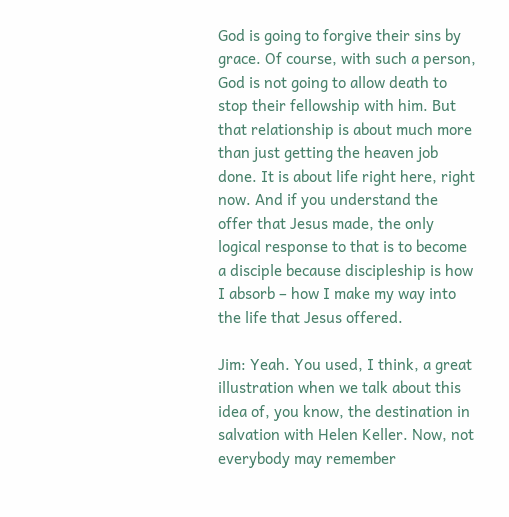God is going to forgive their sins by grace. Of course, with such a person, God is not going to allow death to stop their fellowship with him. But that relationship is about much more than just getting the heaven job done. It is about life right here, right now. And if you understand the offer that Jesus made, the only logical response to that is to become a disciple because discipleship is how I absorb – how I make my way into the life that Jesus offered.

Jim: Yeah. You used, I think, a great illustration when we talk about this idea of, you know, the destination in salvation with Helen Keller. Now, not everybody may remember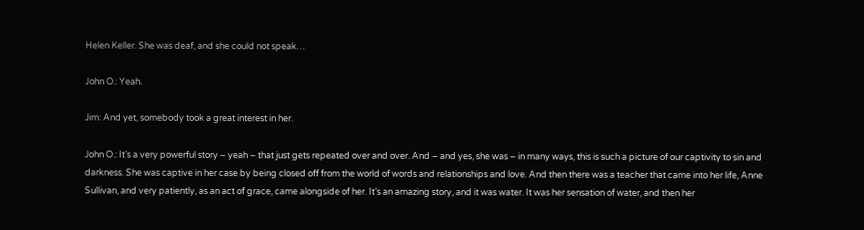Helen Keller. She was deaf, and she could not speak…

John O.: Yeah.

Jim: And yet, somebody took a great interest in her.

John O.: It’s a very powerful story – yeah – that just gets repeated over and over. And – and yes, she was – in many ways, this is such a picture of our captivity to sin and darkness. She was captive in her case by being closed off from the world of words and relationships and love. And then there was a teacher that came into her life, Anne Sullivan, and very patiently, as an act of grace, came alongside of her. It’s an amazing story, and it was water. It was her sensation of water, and then her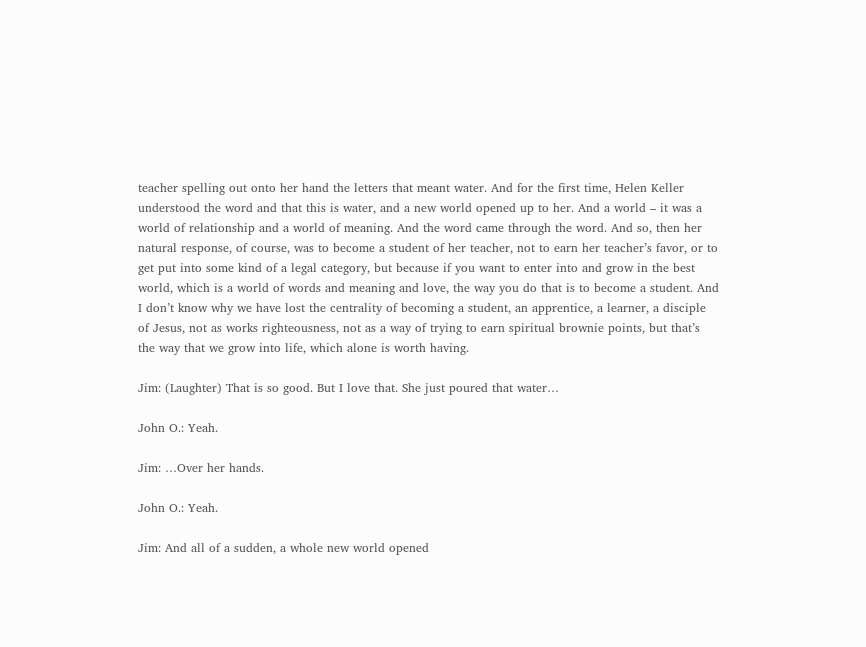teacher spelling out onto her hand the letters that meant water. And for the first time, Helen Keller understood the word and that this is water, and a new world opened up to her. And a world – it was a world of relationship and a world of meaning. And the word came through the word. And so, then her natural response, of course, was to become a student of her teacher, not to earn her teacher’s favor, or to get put into some kind of a legal category, but because if you want to enter into and grow in the best world, which is a world of words and meaning and love, the way you do that is to become a student. And I don’t know why we have lost the centrality of becoming a student, an apprentice, a learner, a disciple of Jesus, not as works righteousness, not as a way of trying to earn spiritual brownie points, but that’s the way that we grow into life, which alone is worth having.

Jim: (Laughter) That is so good. But I love that. She just poured that water…

John O.: Yeah.

Jim: …Over her hands.

John O.: Yeah.

Jim: And all of a sudden, a whole new world opened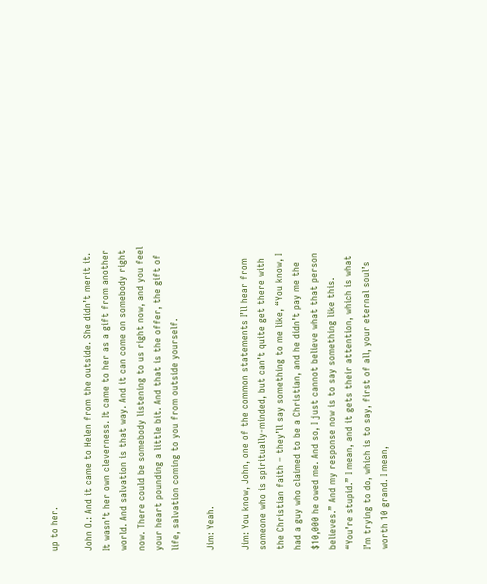up to her.

John O.: And it came to Helen from the outside. She didn’t merit it. It wasn’t her own cleverness. It came to her as a gift from another world. And salvation is that way. And it can come on somebody right now. There could be somebody listening to us right now, and you feel your heart pounding a little bit. And that is the offer, the gift of life, salvation coming to you from outside yourself.

Jim: Yeah.

Jim: You know, John, one of the common statements I’ll hear from someone who is spiritually-minded, but can’t quite get there with the Christian faith – they’ll say something to me like, “You know, I had a guy who claimed to be a Christian, and he didn’t pay me the $10,000 he owed me. And so, I just cannot believe what that person believes.” And my response now is to say something like this. “You’re stupid.” I mean, and it gets their attention, which is what I’m trying to do, which is to say, first of all, your eternal soul’s worth 10 grand. I mean,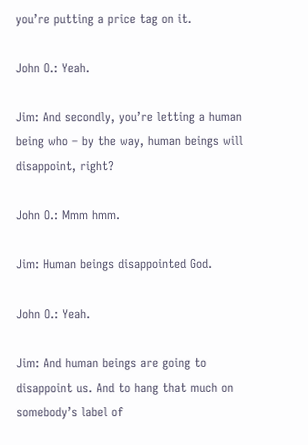you’re putting a price tag on it.

John O.: Yeah.

Jim: And secondly, you’re letting a human being who – by the way, human beings will disappoint, right?

John O.: Mmm hmm.

Jim: Human beings disappointed God.

John O.: Yeah.

Jim: And human beings are going to disappoint us. And to hang that much on somebody’s label of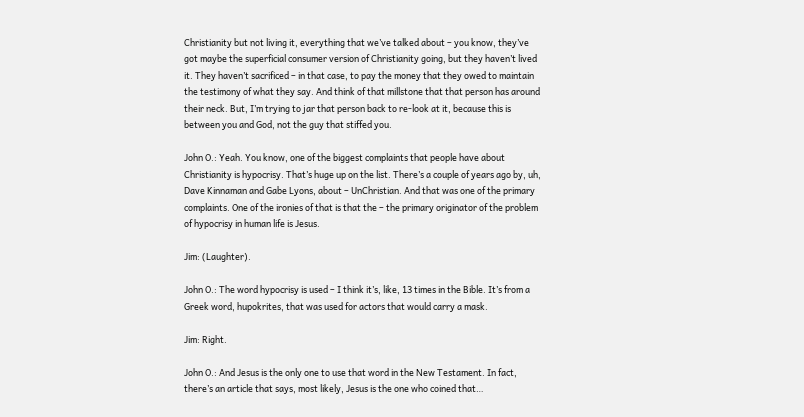Christianity but not living it, everything that we’ve talked about – you know, they’ve got maybe the superficial consumer version of Christianity going, but they haven’t lived it. They haven’t sacrificed – in that case, to pay the money that they owed to maintain the testimony of what they say. And think of that millstone that that person has around their neck. But, I’m trying to jar that person back to re-look at it, because this is between you and God, not the guy that stiffed you.

John O.: Yeah. You know, one of the biggest complaints that people have about Christianity is hypocrisy. That’s huge up on the list. There’s a couple of years ago by, uh, Dave Kinnaman and Gabe Lyons, about – UnChristian. And that was one of the primary complaints. One of the ironies of that is that the – the primary originator of the problem of hypocrisy in human life is Jesus.

Jim: (Laughter).

John O.: The word hypocrisy is used – I think it’s, like, 13 times in the Bible. It’s from a Greek word, hupokrites, that was used for actors that would carry a mask.

Jim: Right.

John O.: And Jesus is the only one to use that word in the New Testament. In fact, there’s an article that says, most likely, Jesus is the one who coined that…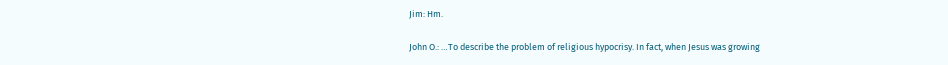Jim: Hm.

John O.: …To describe the problem of religious hypocrisy. In fact, when Jesus was growing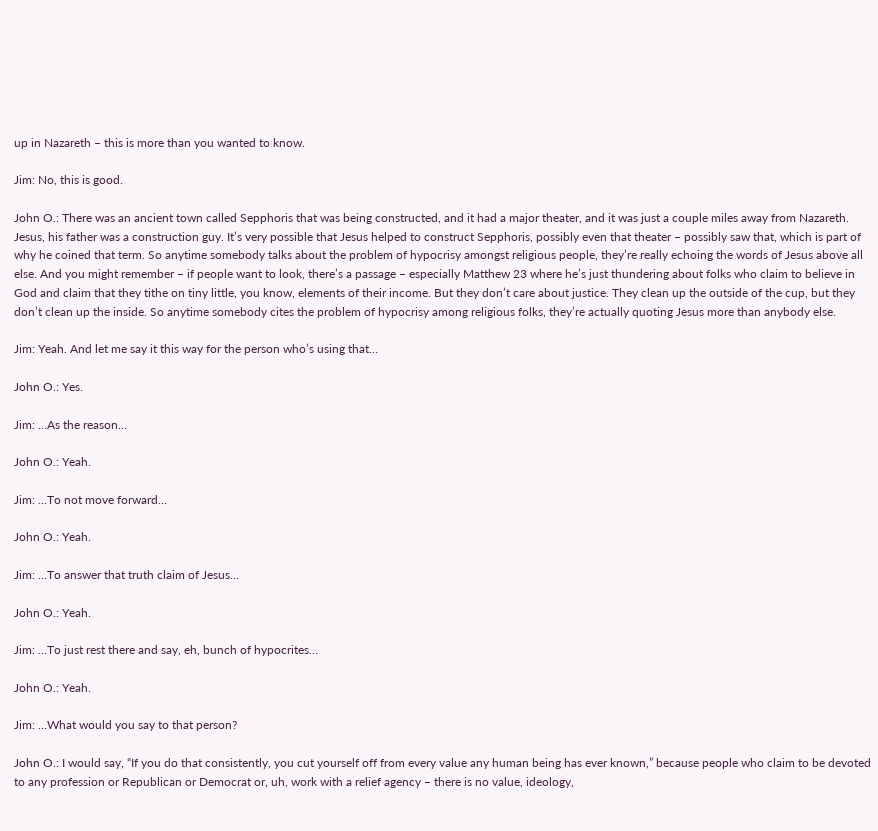up in Nazareth – this is more than you wanted to know.

Jim: No, this is good.

John O.: There was an ancient town called Sepphoris that was being constructed, and it had a major theater, and it was just a couple miles away from Nazareth. Jesus, his father was a construction guy. It’s very possible that Jesus helped to construct Sepphoris, possibly even that theater – possibly saw that, which is part of why he coined that term. So anytime somebody talks about the problem of hypocrisy amongst religious people, they’re really echoing the words of Jesus above all else. And you might remember – if people want to look, there’s a passage – especially Matthew 23 where he’s just thundering about folks who claim to believe in God and claim that they tithe on tiny little, you know, elements of their income. But they don’t care about justice. They clean up the outside of the cup, but they don’t clean up the inside. So anytime somebody cites the problem of hypocrisy among religious folks, they’re actually quoting Jesus more than anybody else.

Jim: Yeah. And let me say it this way for the person who’s using that…

John O.: Yes.

Jim: …As the reason…

John O.: Yeah.

Jim: …To not move forward…

John O.: Yeah.

Jim: …To answer that truth claim of Jesus…

John O.: Yeah.

Jim: …To just rest there and say, eh, bunch of hypocrites…

John O.: Yeah.

Jim: …What would you say to that person?

John O.: I would say, “If you do that consistently, you cut yourself off from every value any human being has ever known,” because people who claim to be devoted to any profession or Republican or Democrat or, uh, work with a relief agency – there is no value, ideology,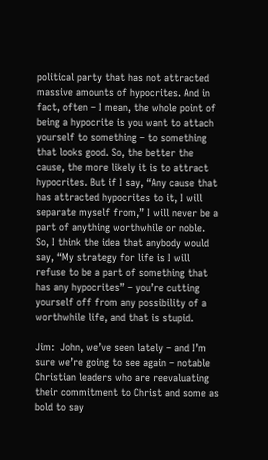political party that has not attracted massive amounts of hypocrites. And in fact, often – I mean, the whole point of being a hypocrite is you want to attach yourself to something – to something that looks good. So, the better the cause, the more likely it is to attract hypocrites. But if I say, “Any cause that has attracted hypocrites to it, I will separate myself from,” I will never be a part of anything worthwhile or noble. So, I think the idea that anybody would say, “My strategy for life is I will refuse to be a part of something that has any hypocrites” – you’re cutting yourself off from any possibility of a worthwhile life, and that is stupid.

Jim:  John, we’ve seen lately – and I’m sure we’re going to see again – notable Christian leaders who are reevaluating their commitment to Christ and some as bold to say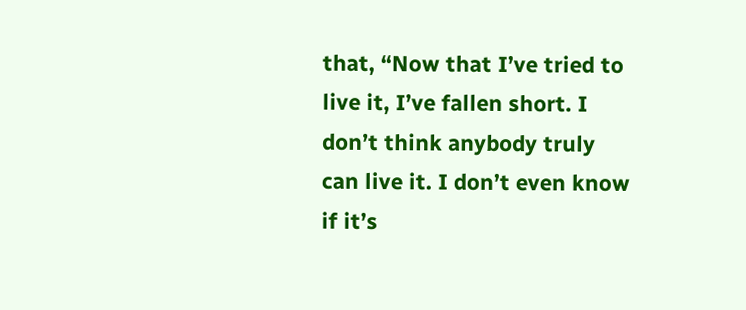that, “Now that I’ve tried to live it, I’ve fallen short. I don’t think anybody truly can live it. I don’t even know if it’s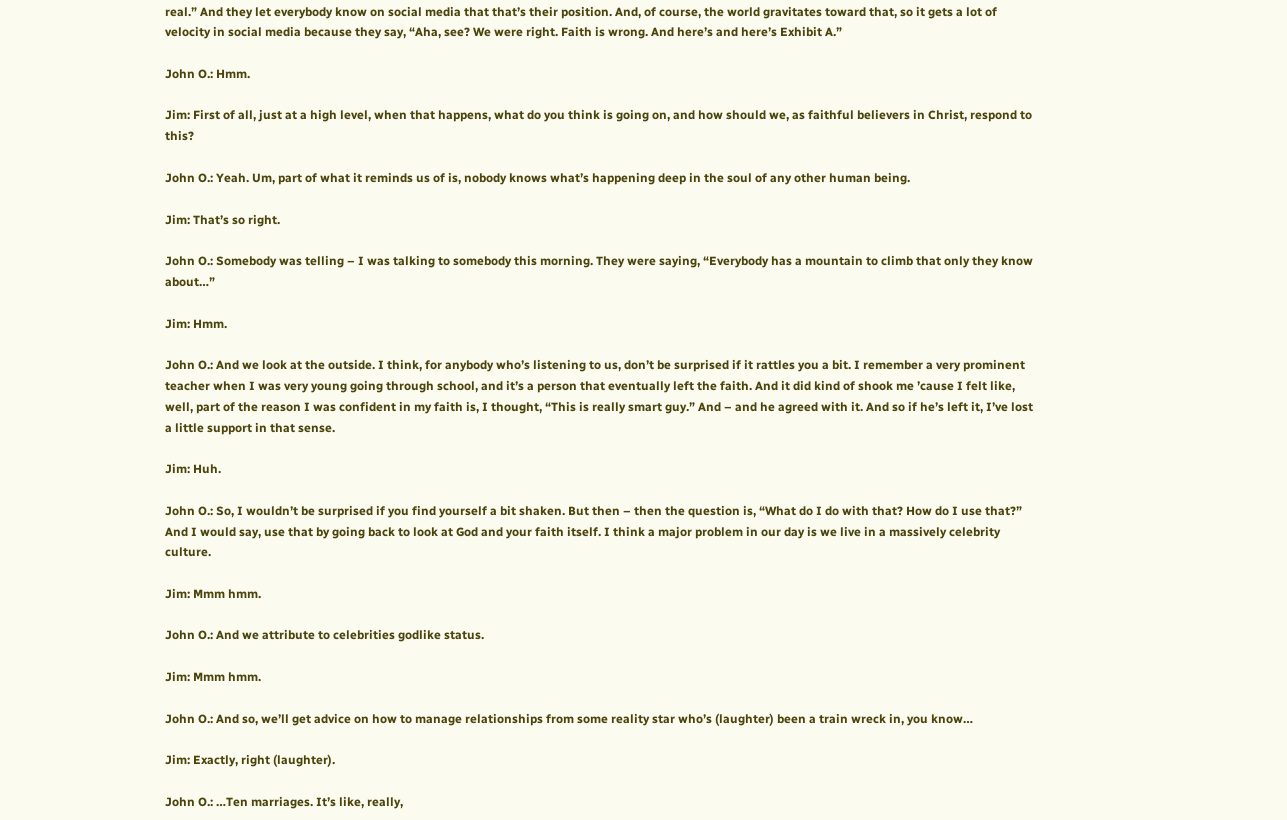real.” And they let everybody know on social media that that’s their position. And, of course, the world gravitates toward that, so it gets a lot of velocity in social media because they say, “Aha, see? We were right. Faith is wrong. And here’s and here’s Exhibit A.”

John O.: Hmm.

Jim: First of all, just at a high level, when that happens, what do you think is going on, and how should we, as faithful believers in Christ, respond to this?

John O.: Yeah. Um, part of what it reminds us of is, nobody knows what’s happening deep in the soul of any other human being.

Jim: That’s so right.

John O.: Somebody was telling – I was talking to somebody this morning. They were saying, “Everybody has a mountain to climb that only they know about…”

Jim: Hmm.

John O.: And we look at the outside. I think, for anybody who’s listening to us, don’t be surprised if it rattles you a bit. I remember a very prominent teacher when I was very young going through school, and it’s a person that eventually left the faith. And it did kind of shook me ’cause I felt like, well, part of the reason I was confident in my faith is, I thought, “This is really smart guy.” And – and he agreed with it. And so if he’s left it, I’ve lost a little support in that sense.

Jim: Huh.

John O.: So, I wouldn’t be surprised if you find yourself a bit shaken. But then – then the question is, “What do I do with that? How do I use that?” And I would say, use that by going back to look at God and your faith itself. I think a major problem in our day is we live in a massively celebrity culture.

Jim: Mmm hmm.

John O.: And we attribute to celebrities godlike status.

Jim: Mmm hmm.

John O.: And so, we’ll get advice on how to manage relationships from some reality star who’s (laughter) been a train wreck in, you know…

Jim: Exactly, right (laughter).

John O.: …Ten marriages. It’s like, really,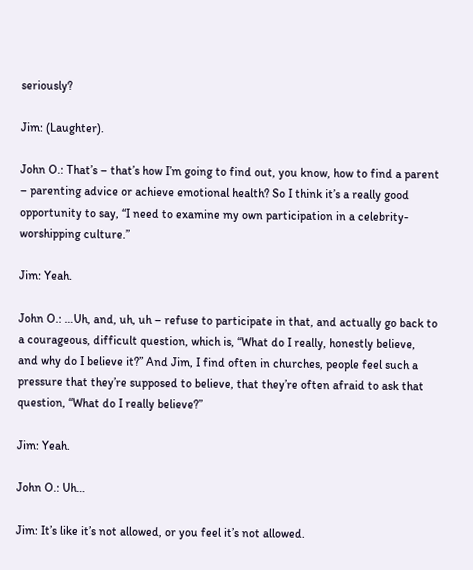seriously?

Jim: (Laughter).

John O.: That’s – that’s how I’m going to find out, you know, how to find a parent – parenting advice or achieve emotional health? So I think it’s a really good opportunity to say, “I need to examine my own participation in a celebrity-worshipping culture.”

Jim: Yeah.

John O.: …Uh, and, uh, uh – refuse to participate in that, and actually go back to a courageous, difficult question, which is, “What do I really, honestly believe, and why do I believe it?” And Jim, I find often in churches, people feel such a pressure that they’re supposed to believe, that they’re often afraid to ask that question, “What do I really believe?”

Jim: Yeah.

John O.: Uh…

Jim: It’s like it’s not allowed, or you feel it’s not allowed.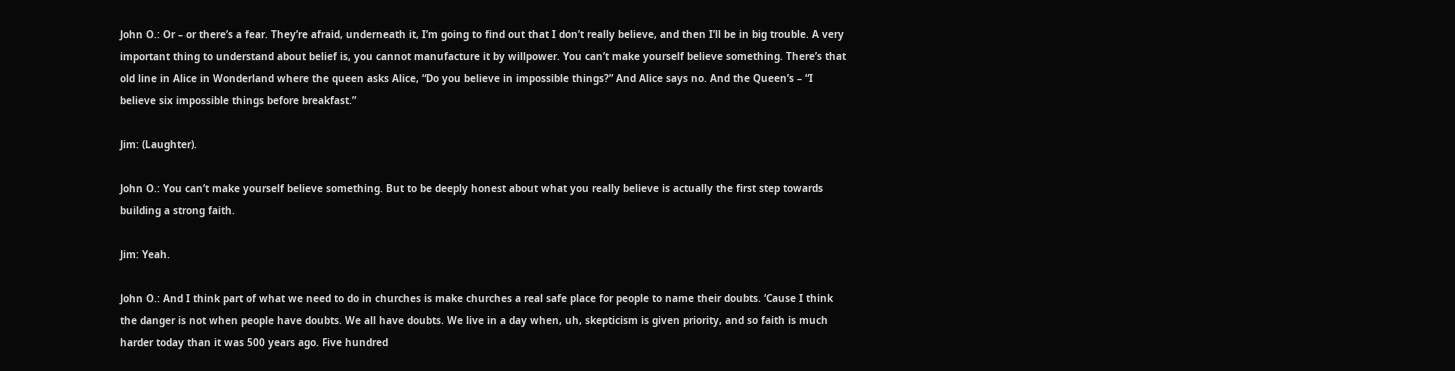John O.: Or – or there’s a fear. They’re afraid, underneath it, I’m going to find out that I don’t really believe, and then I’ll be in big trouble. A very important thing to understand about belief is, you cannot manufacture it by willpower. You can’t make yourself believe something. There’s that old line in Alice in Wonderland where the queen asks Alice, “Do you believe in impossible things?” And Alice says no. And the Queen’s – “I believe six impossible things before breakfast.”

Jim: (Laughter).

John O.: You can’t make yourself believe something. But to be deeply honest about what you really believe is actually the first step towards building a strong faith.

Jim: Yeah.

John O.: And I think part of what we need to do in churches is make churches a real safe place for people to name their doubts. ‘Cause I think the danger is not when people have doubts. We all have doubts. We live in a day when, uh, skepticism is given priority, and so faith is much harder today than it was 500 years ago. Five hundred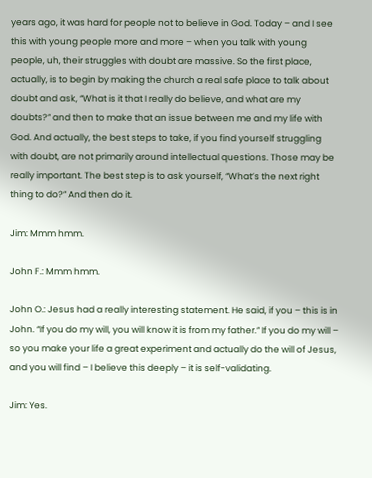years ago, it was hard for people not to believe in God. Today – and I see this with young people more and more – when you talk with young people, uh, their struggles with doubt are massive. So the first place, actually, is to begin by making the church a real safe place to talk about doubt and ask, “What is it that I really do believe, and what are my doubts?” and then to make that an issue between me and my life with God. And actually, the best steps to take, if you find yourself struggling with doubt, are not primarily around intellectual questions. Those may be really important. The best step is to ask yourself, “What’s the next right thing to do?” And then do it.

Jim: Mmm hmm.

John F.: Mmm hmm.

John O.: Jesus had a really interesting statement. He said, if you – this is in John. “If you do my will, you will know it is from my father.” If you do my will – so you make your life a great experiment and actually do the will of Jesus, and you will find – I believe this deeply – it is self-validating.

Jim: Yes.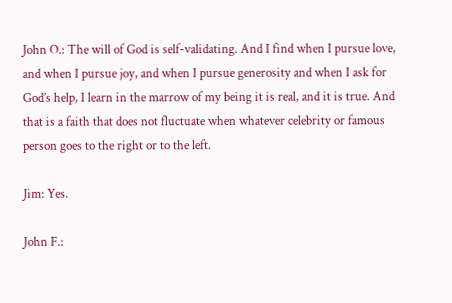John O.: The will of God is self-validating. And I find when I pursue love, and when I pursue joy, and when I pursue generosity and when I ask for God’s help, I learn in the marrow of my being it is real, and it is true. And that is a faith that does not fluctuate when whatever celebrity or famous person goes to the right or to the left.

Jim: Yes.

John F.: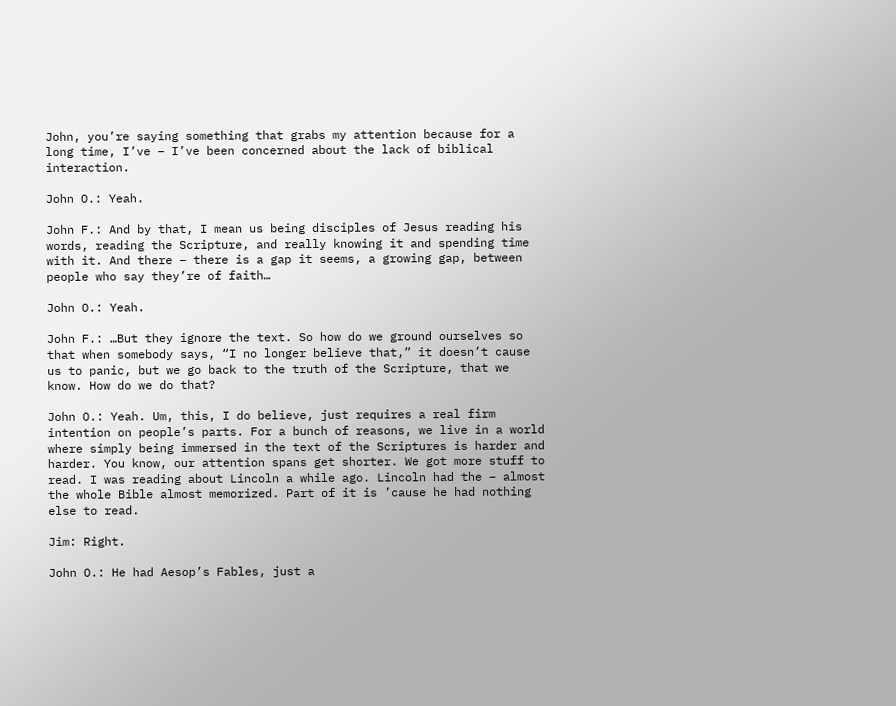John, you’re saying something that grabs my attention because for a long time, I’ve – I’ve been concerned about the lack of biblical interaction.

John O.: Yeah.

John F.: And by that, I mean us being disciples of Jesus reading his words, reading the Scripture, and really knowing it and spending time with it. And there – there is a gap it seems, a growing gap, between people who say they’re of faith…

John O.: Yeah.

John F.: …But they ignore the text. So how do we ground ourselves so that when somebody says, “I no longer believe that,” it doesn’t cause us to panic, but we go back to the truth of the Scripture, that we know. How do we do that?

John O.: Yeah. Um, this, I do believe, just requires a real firm intention on people’s parts. For a bunch of reasons, we live in a world where simply being immersed in the text of the Scriptures is harder and harder. You know, our attention spans get shorter. We got more stuff to read. I was reading about Lincoln a while ago. Lincoln had the – almost the whole Bible almost memorized. Part of it is ’cause he had nothing else to read.

Jim: Right.

John O.: He had Aesop’s Fables, just a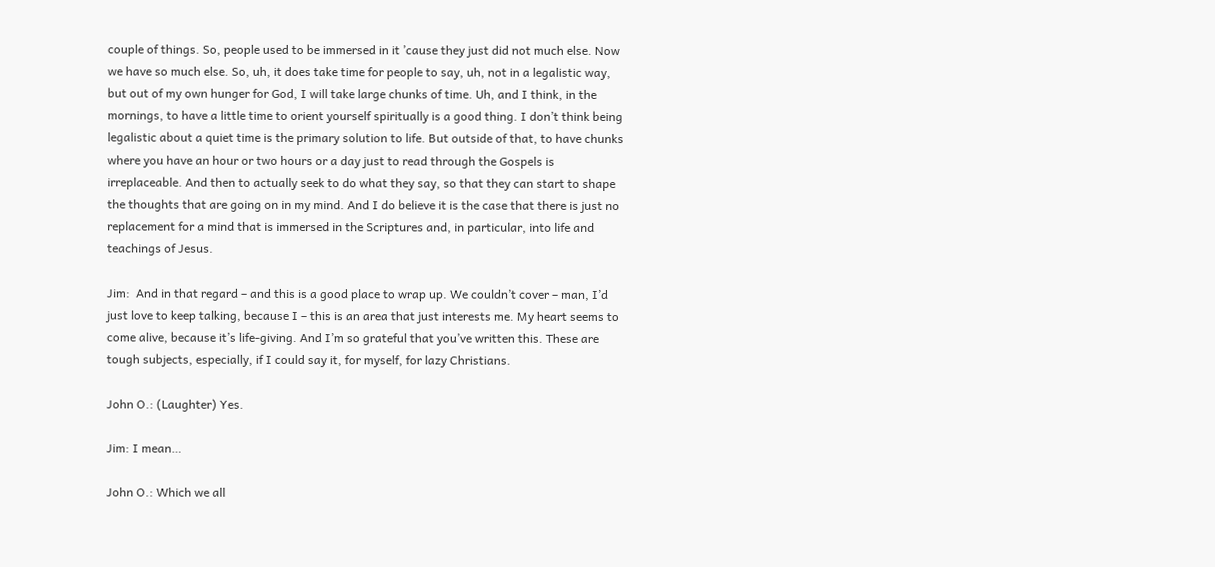couple of things. So, people used to be immersed in it ’cause they just did not much else. Now we have so much else. So, uh, it does take time for people to say, uh, not in a legalistic way, but out of my own hunger for God, I will take large chunks of time. Uh, and I think, in the mornings, to have a little time to orient yourself spiritually is a good thing. I don’t think being legalistic about a quiet time is the primary solution to life. But outside of that, to have chunks where you have an hour or two hours or a day just to read through the Gospels is irreplaceable. And then to actually seek to do what they say, so that they can start to shape the thoughts that are going on in my mind. And I do believe it is the case that there is just no replacement for a mind that is immersed in the Scriptures and, in particular, into life and teachings of Jesus.

Jim:  And in that regard – and this is a good place to wrap up. We couldn’t cover – man, I’d just love to keep talking, because I – this is an area that just interests me. My heart seems to come alive, because it’s life-giving. And I’m so grateful that you’ve written this. These are tough subjects, especially, if I could say it, for myself, for lazy Christians.

John O.: (Laughter) Yes.

Jim: I mean…

John O.: Which we all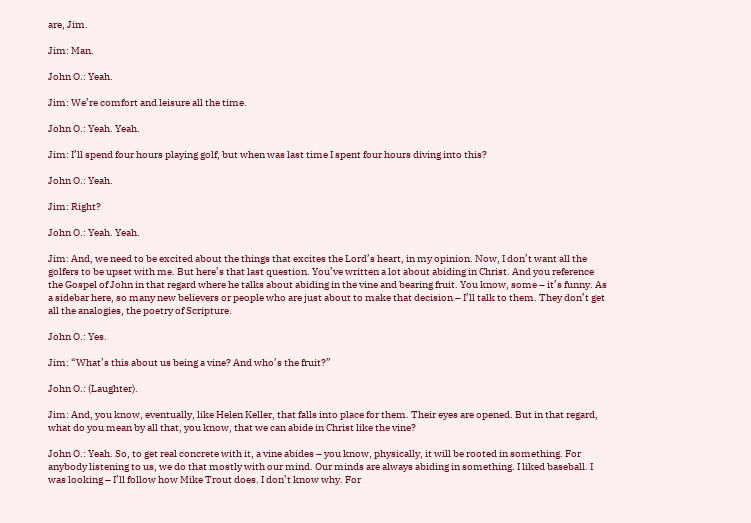are, Jim.

Jim: Man.

John O.: Yeah.

Jim: We’re comfort and leisure all the time.

John O.: Yeah. Yeah.

Jim: I’ll spend four hours playing golf, but when was last time I spent four hours diving into this?

John O.: Yeah.

Jim: Right?

John O.: Yeah. Yeah.

Jim: And, we need to be excited about the things that excites the Lord’s heart, in my opinion. Now, I don’t want all the golfers to be upset with me. But here’s that last question. You’ve written a lot about abiding in Christ. And you reference the Gospel of John in that regard where he talks about abiding in the vine and bearing fruit. You know, some – it’s funny. As a sidebar here, so many new believers or people who are just about to make that decision – I’ll talk to them. They don’t get all the analogies, the poetry of Scripture.

John O.: Yes.

Jim: “What’s this about us being a vine? And who’s the fruit?”

John O.: (Laughter).

Jim: And, you know, eventually, like Helen Keller, that falls into place for them. Their eyes are opened. But in that regard, what do you mean by all that, you know, that we can abide in Christ like the vine?

John O.: Yeah. So, to get real concrete with it, a vine abides – you know, physically, it will be rooted in something. For anybody listening to us, we do that mostly with our mind. Our minds are always abiding in something. I liked baseball. I was looking – I’ll follow how Mike Trout does. I don’t know why. For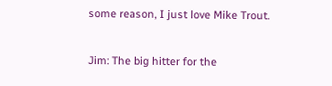some reason, I just love Mike Trout.

Jim: The big hitter for the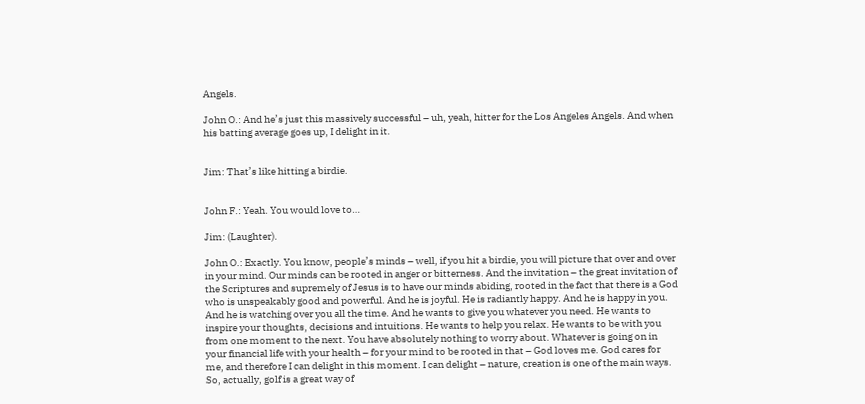Angels.

John O.: And he’s just this massively successful – uh, yeah, hitter for the Los Angeles Angels. And when his batting average goes up, I delight in it.


Jim: That’s like hitting a birdie.


John F.: Yeah. You would love to…

Jim: (Laughter).

John O.: Exactly. You know, people’s minds – well, if you hit a birdie, you will picture that over and over in your mind. Our minds can be rooted in anger or bitterness. And the invitation – the great invitation of the Scriptures and supremely of Jesus is to have our minds abiding, rooted in the fact that there is a God who is unspeakably good and powerful. And he is joyful. He is radiantly happy. And he is happy in you. And he is watching over you all the time. And he wants to give you whatever you need. He wants to inspire your thoughts, decisions and intuitions. He wants to help you relax. He wants to be with you from one moment to the next. You have absolutely nothing to worry about. Whatever is going on in your financial life with your health – for your mind to be rooted in that – God loves me. God cares for me, and therefore I can delight in this moment. I can delight – nature, creation is one of the main ways. So, actually, golf is a great way of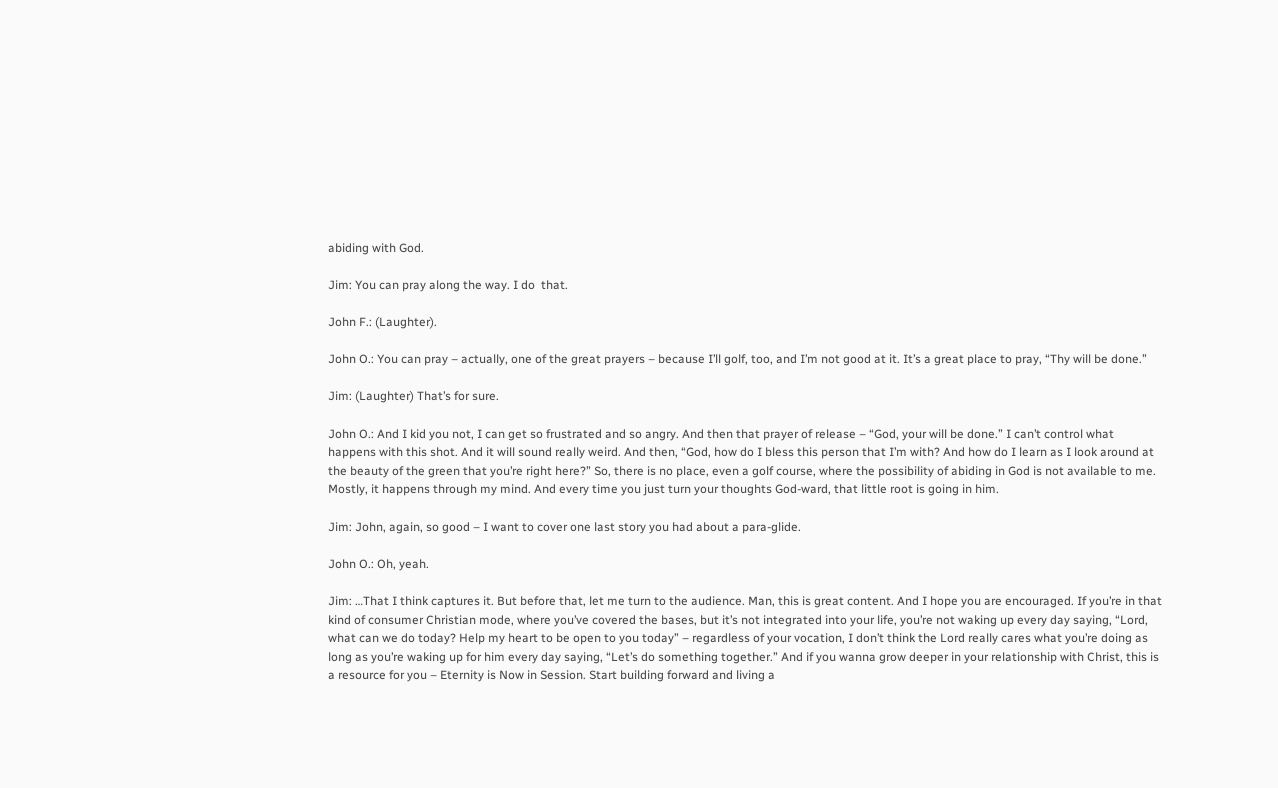abiding with God.

Jim: You can pray along the way. I do  that.

John F.: (Laughter).

John O.: You can pray – actually, one of the great prayers – because I’ll golf, too, and I’m not good at it. It’s a great place to pray, “Thy will be done.”

Jim: (Laughter) That’s for sure.

John O.: And I kid you not, I can get so frustrated and so angry. And then that prayer of release – “God, your will be done.” I can’t control what happens with this shot. And it will sound really weird. And then, “God, how do I bless this person that I’m with? And how do I learn as I look around at the beauty of the green that you’re right here?” So, there is no place, even a golf course, where the possibility of abiding in God is not available to me. Mostly, it happens through my mind. And every time you just turn your thoughts God-ward, that little root is going in him.

Jim: John, again, so good – I want to cover one last story you had about a para-glide.

John O.: Oh, yeah.

Jim: …That I think captures it. But before that, let me turn to the audience. Man, this is great content. And I hope you are encouraged. If you’re in that kind of consumer Christian mode, where you’ve covered the bases, but it’s not integrated into your life, you’re not waking up every day saying, “Lord, what can we do today? Help my heart to be open to you today” – regardless of your vocation, I don’t think the Lord really cares what you’re doing as long as you’re waking up for him every day saying, “Let’s do something together.” And if you wanna grow deeper in your relationship with Christ, this is a resource for you – Eternity is Now in Session. Start building forward and living a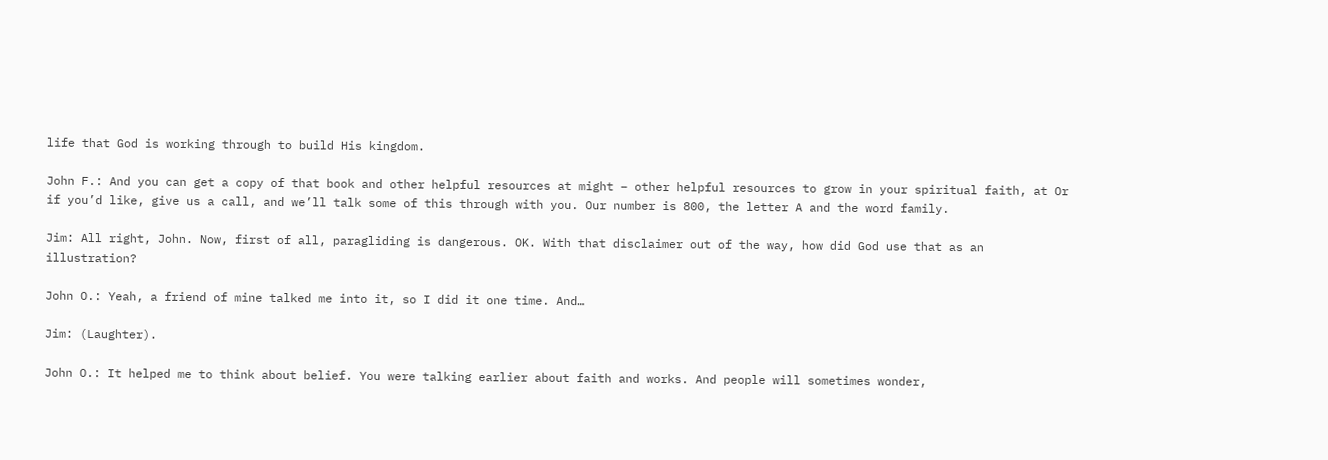life that God is working through to build His kingdom.

John F.: And you can get a copy of that book and other helpful resources at might – other helpful resources to grow in your spiritual faith, at Or if you’d like, give us a call, and we’ll talk some of this through with you. Our number is 800, the letter A and the word family.

Jim: All right, John. Now, first of all, paragliding is dangerous. OK. With that disclaimer out of the way, how did God use that as an illustration?

John O.: Yeah, a friend of mine talked me into it, so I did it one time. And…

Jim: (Laughter).

John O.: It helped me to think about belief. You were talking earlier about faith and works. And people will sometimes wonder,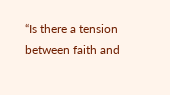“Is there a tension between faith and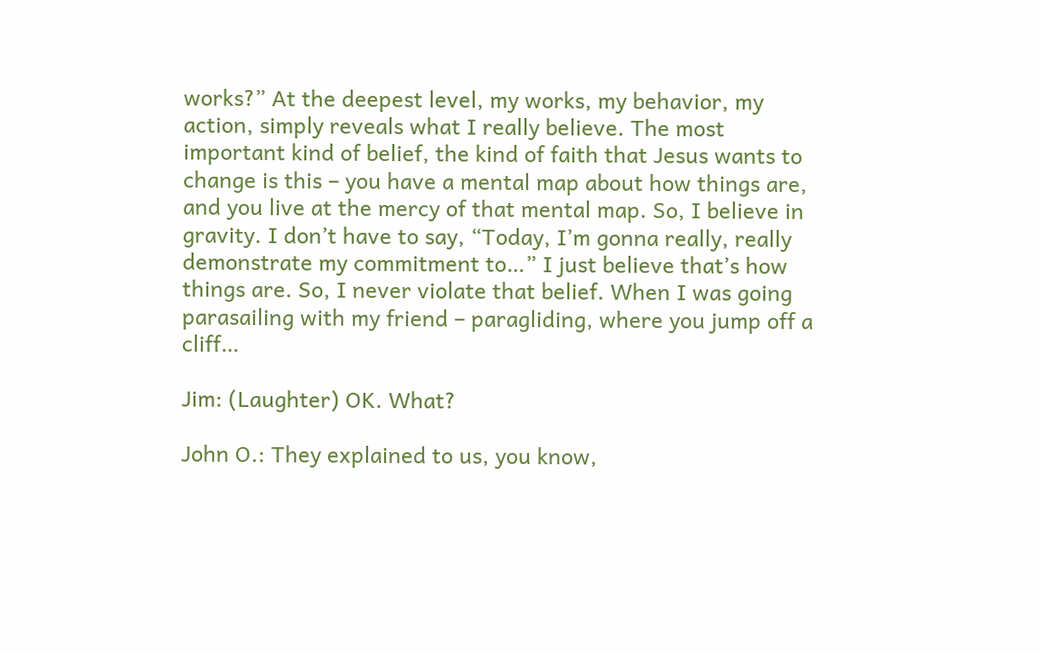works?” At the deepest level, my works, my behavior, my action, simply reveals what I really believe. The most important kind of belief, the kind of faith that Jesus wants to change is this – you have a mental map about how things are, and you live at the mercy of that mental map. So, I believe in gravity. I don’t have to say, “Today, I’m gonna really, really demonstrate my commitment to…” I just believe that’s how things are. So, I never violate that belief. When I was going parasailing with my friend – paragliding, where you jump off a cliff…

Jim: (Laughter) OK. What?

John O.: They explained to us, you know,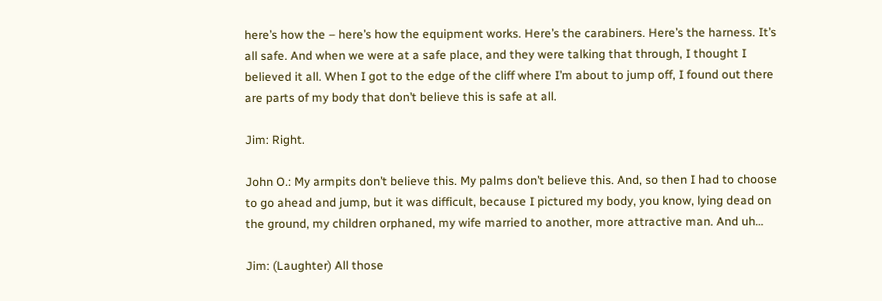here’s how the – here’s how the equipment works. Here’s the carabiners. Here’s the harness. It’s all safe. And when we were at a safe place, and they were talking that through, I thought I believed it all. When I got to the edge of the cliff where I’m about to jump off, I found out there are parts of my body that don’t believe this is safe at all.

Jim: Right.

John O.: My armpits don’t believe this. My palms don’t believe this. And, so then I had to choose to go ahead and jump, but it was difficult, because I pictured my body, you know, lying dead on the ground, my children orphaned, my wife married to another, more attractive man. And uh…

Jim: (Laughter) All those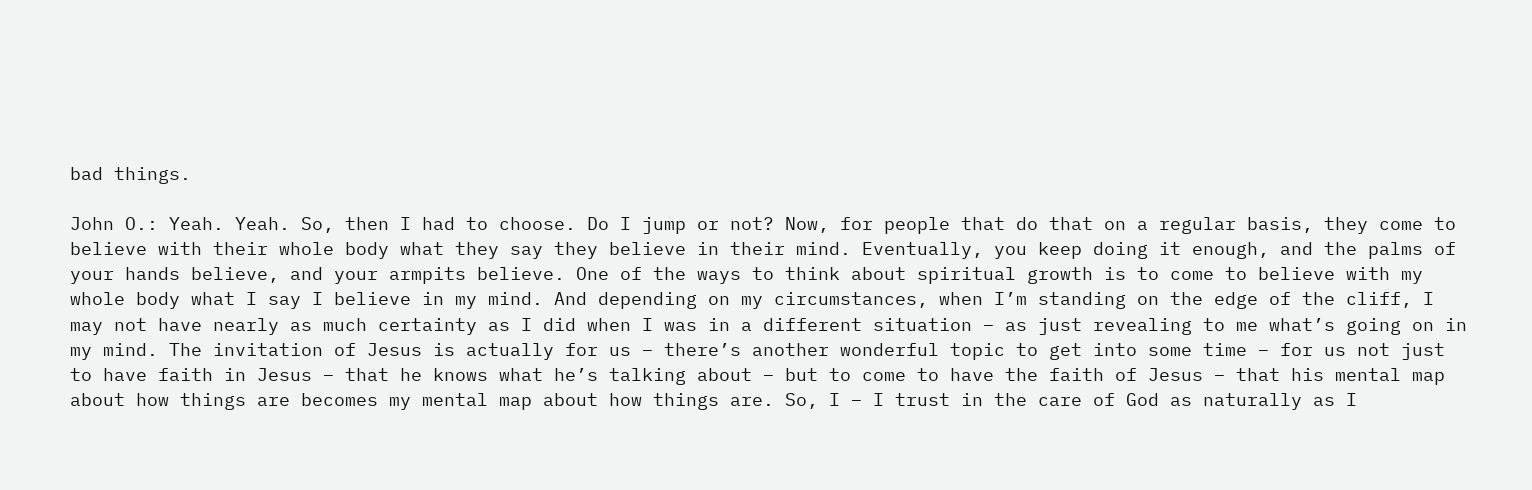bad things.

John O.: Yeah. Yeah. So, then I had to choose. Do I jump or not? Now, for people that do that on a regular basis, they come to believe with their whole body what they say they believe in their mind. Eventually, you keep doing it enough, and the palms of your hands believe, and your armpits believe. One of the ways to think about spiritual growth is to come to believe with my whole body what I say I believe in my mind. And depending on my circumstances, when I’m standing on the edge of the cliff, I may not have nearly as much certainty as I did when I was in a different situation – as just revealing to me what’s going on in my mind. The invitation of Jesus is actually for us – there’s another wonderful topic to get into some time – for us not just to have faith in Jesus – that he knows what he’s talking about – but to come to have the faith of Jesus – that his mental map about how things are becomes my mental map about how things are. So, I – I trust in the care of God as naturally as I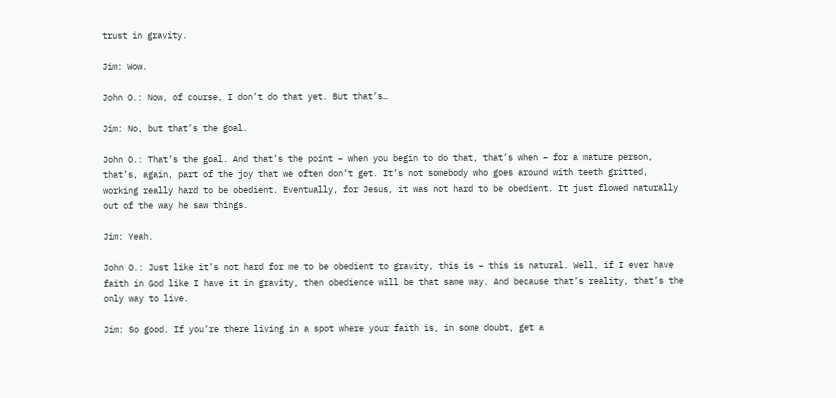trust in gravity.

Jim: Wow.

John O.: Now, of course, I don’t do that yet. But that’s…

Jim: No, but that’s the goal.

John O.: That’s the goal. And that’s the point – when you begin to do that, that’s when – for a mature person, that’s, again, part of the joy that we often don’t get. It’s not somebody who goes around with teeth gritted, working really hard to be obedient. Eventually, for Jesus, it was not hard to be obedient. It just flowed naturally out of the way he saw things.

Jim: Yeah.

John O.: Just like it’s not hard for me to be obedient to gravity, this is – this is natural. Well, if I ever have faith in God like I have it in gravity, then obedience will be that same way. And because that’s reality, that’s the only way to live.

Jim: So good. If you’re there living in a spot where your faith is, in some doubt, get a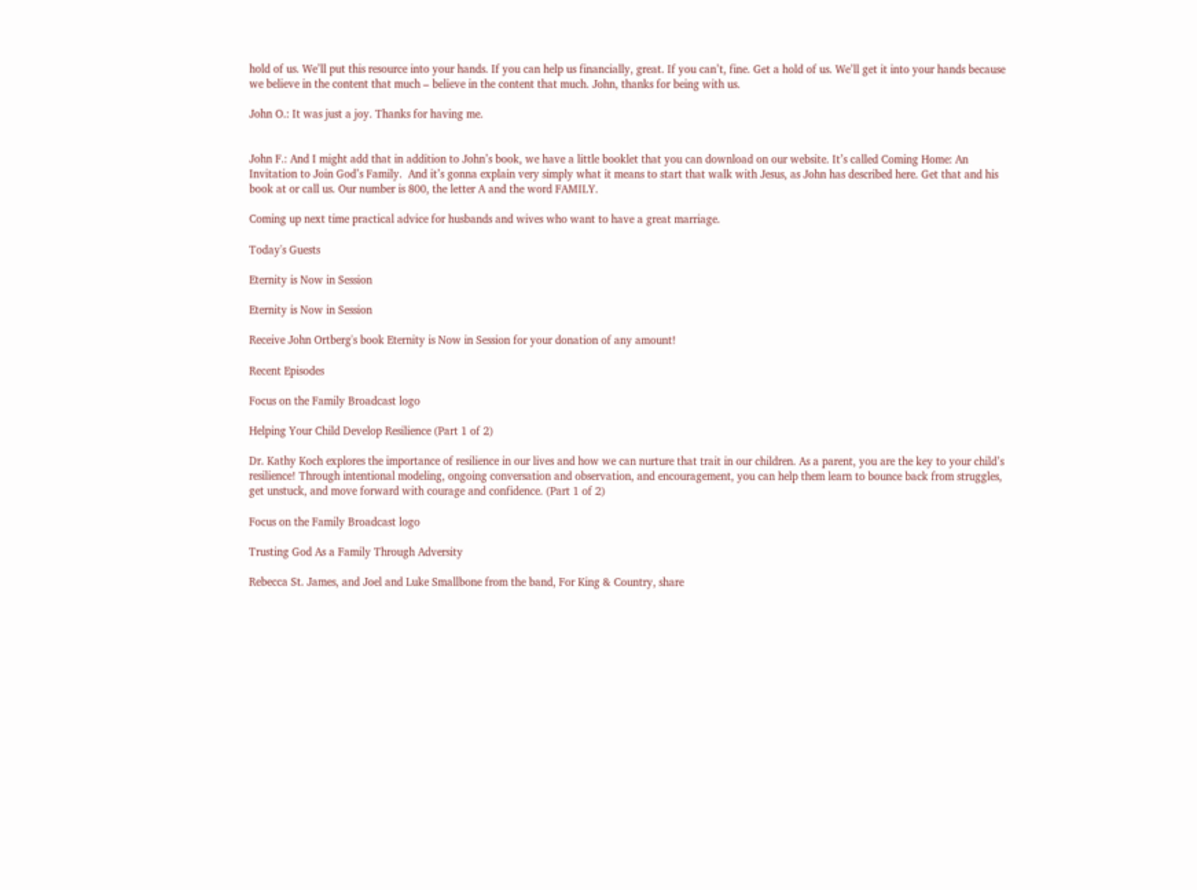hold of us. We’ll put this resource into your hands. If you can help us financially, great. If you can’t, fine. Get a hold of us. We’ll get it into your hands because we believe in the content that much – believe in the content that much. John, thanks for being with us.

John O.: It was just a joy. Thanks for having me.


John F.: And I might add that in addition to John’s book, we have a little booklet that you can download on our website. It’s called Coming Home: An Invitation to Join God’s Family.  And it’s gonna explain very simply what it means to start that walk with Jesus, as John has described here. Get that and his book at or call us. Our number is 800, the letter A and the word FAMILY.

Coming up next time practical advice for husbands and wives who want to have a great marriage.

Today's Guests

Eternity is Now in Session

Eternity is Now in Session

Receive John Ortberg's book Eternity is Now in Session for your donation of any amount!

Recent Episodes

Focus on the Family Broadcast logo

Helping Your Child Develop Resilience (Part 1 of 2)

Dr. Kathy Koch explores the importance of resilience in our lives and how we can nurture that trait in our children. As a parent, you are the key to your child’s resilience! Through intentional modeling, ongoing conversation and observation, and encouragement, you can help them learn to bounce back from struggles, get unstuck, and move forward with courage and confidence. (Part 1 of 2)

Focus on the Family Broadcast logo

Trusting God As a Family Through Adversity

Rebecca St. James, and Joel and Luke Smallbone from the band, For King & Country, share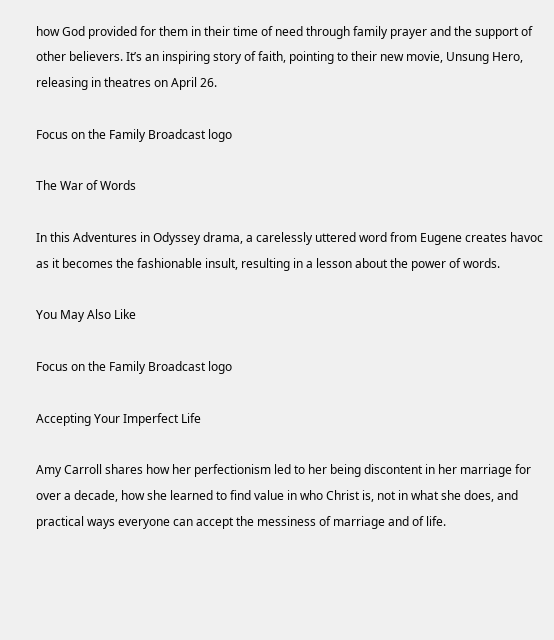how God provided for them in their time of need through family prayer and the support of other believers. It’s an inspiring story of faith, pointing to their new movie, Unsung Hero, releasing in theatres on April 26.

Focus on the Family Broadcast logo

The War of Words

In this Adventures in Odyssey drama, a carelessly uttered word from Eugene creates havoc as it becomes the fashionable insult, resulting in a lesson about the power of words.

You May Also Like

Focus on the Family Broadcast logo

Accepting Your Imperfect Life

Amy Carroll shares how her perfectionism led to her being discontent in her marriage for over a decade, how she learned to find value in who Christ is, not in what she does, and practical ways everyone can accept the messiness of marriage and of life.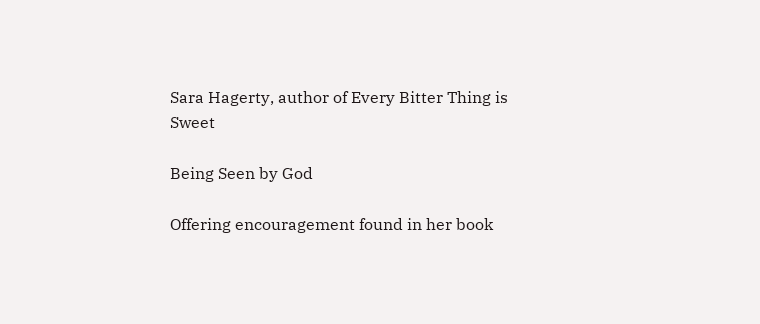Sara Hagerty, author of Every Bitter Thing is Sweet

Being Seen by God

Offering encouragement found in her book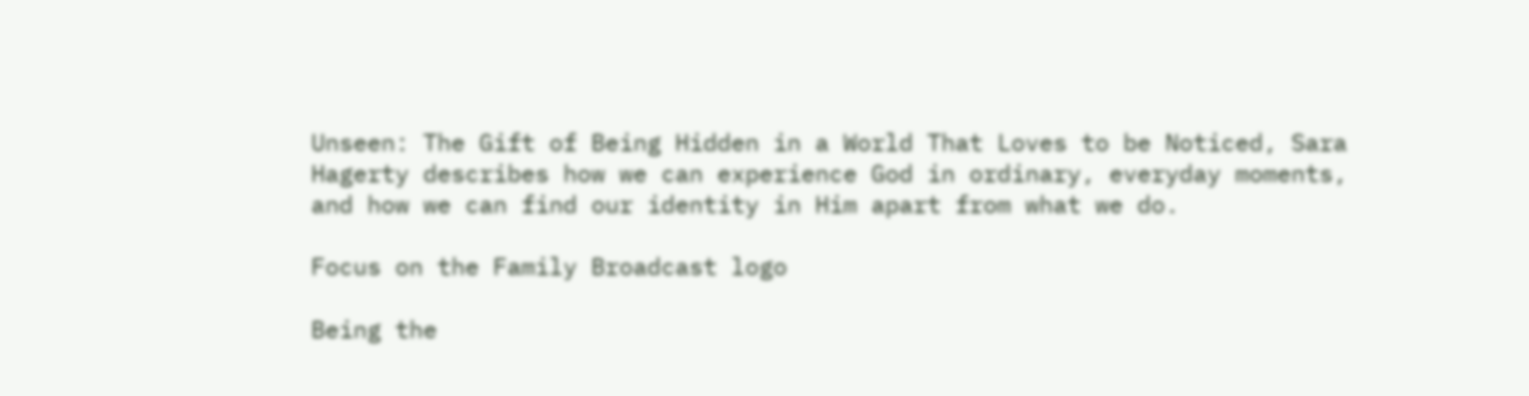Unseen: The Gift of Being Hidden in a World That Loves to be Noticed, Sara Hagerty describes how we can experience God in ordinary, everyday moments, and how we can find our identity in Him apart from what we do.

Focus on the Family Broadcast logo

Being the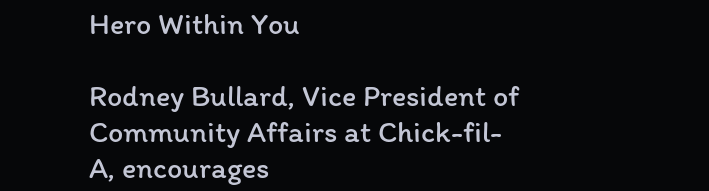Hero Within You

Rodney Bullard, Vice President of Community Affairs at Chick-fil-A, encourages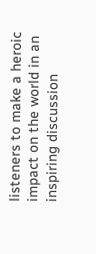listeners to make a heroic impact on the world in an inspiring discussion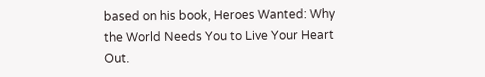based on his book, Heroes Wanted: Why the World Needs You to Live Your Heart Out.